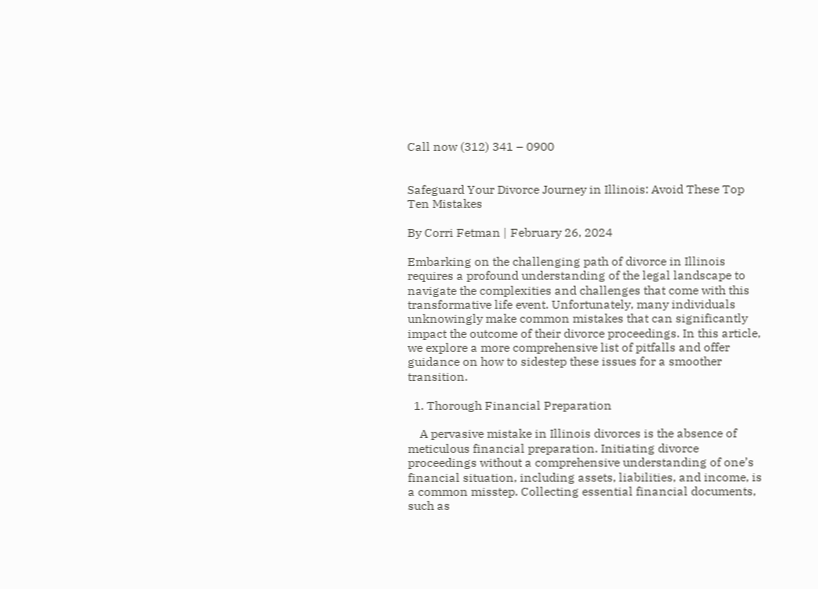Call now (312) 341 – 0900


Safeguard Your Divorce Journey in Illinois: Avoid These Top Ten Mistakes

By Corri Fetman | February 26, 2024

Embarking on the challenging path of divorce in Illinois requires a profound understanding of the legal landscape to navigate the complexities and challenges that come with this transformative life event. Unfortunately, many individuals unknowingly make common mistakes that can significantly impact the outcome of their divorce proceedings. In this article, we explore a more comprehensive list of pitfalls and offer guidance on how to sidestep these issues for a smoother transition.

  1. Thorough Financial Preparation

    A pervasive mistake in Illinois divorces is the absence of meticulous financial preparation. Initiating divorce proceedings without a comprehensive understanding of one’s financial situation, including assets, liabilities, and income, is a common misstep. Collecting essential financial documents, such as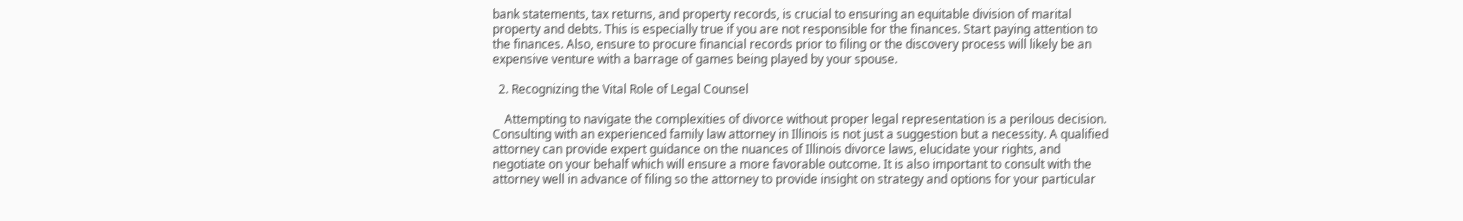bank statements, tax returns, and property records, is crucial to ensuring an equitable division of marital property and debts. This is especially true if you are not responsible for the finances. Start paying attention to the finances. Also, ensure to procure financial records prior to filing or the discovery process will likely be an expensive venture with a barrage of games being played by your spouse.

  2. Recognizing the Vital Role of Legal Counsel

    Attempting to navigate the complexities of divorce without proper legal representation is a perilous decision. Consulting with an experienced family law attorney in Illinois is not just a suggestion but a necessity. A qualified attorney can provide expert guidance on the nuances of Illinois divorce laws, elucidate your rights, and negotiate on your behalf which will ensure a more favorable outcome. It is also important to consult with the attorney well in advance of filing so the attorney to provide insight on strategy and options for your particular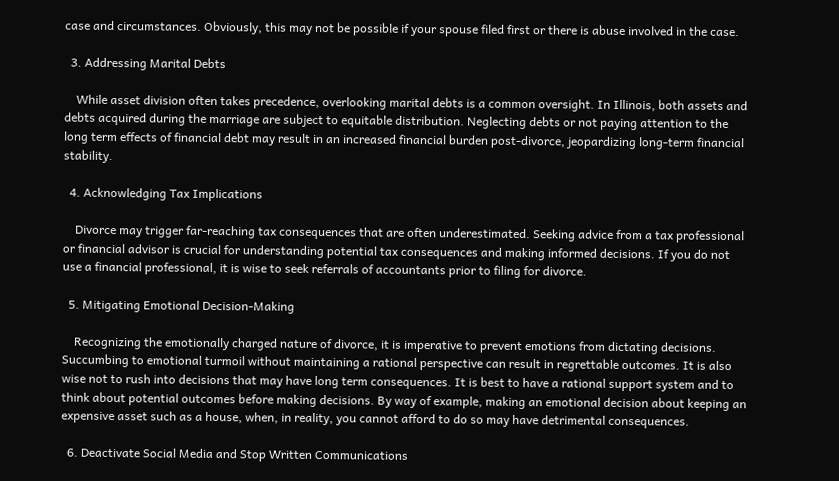case and circumstances. Obviously, this may not be possible if your spouse filed first or there is abuse involved in the case.

  3. Addressing Marital Debts

    While asset division often takes precedence, overlooking marital debts is a common oversight. In Illinois, both assets and debts acquired during the marriage are subject to equitable distribution. Neglecting debts or not paying attention to the long term effects of financial debt may result in an increased financial burden post-divorce, jeopardizing long-term financial stability.

  4. Acknowledging Tax Implications

    Divorce may trigger far-reaching tax consequences that are often underestimated. Seeking advice from a tax professional or financial advisor is crucial for understanding potential tax consequences and making informed decisions. If you do not use a financial professional, it is wise to seek referrals of accountants prior to filing for divorce.

  5. Mitigating Emotional Decision-Making

    Recognizing the emotionally charged nature of divorce, it is imperative to prevent emotions from dictating decisions. Succumbing to emotional turmoil without maintaining a rational perspective can result in regrettable outcomes. It is also wise not to rush into decisions that may have long term consequences. It is best to have a rational support system and to think about potential outcomes before making decisions. By way of example, making an emotional decision about keeping an expensive asset such as a house, when, in reality, you cannot afford to do so may have detrimental consequences.

  6. Deactivate Social Media and Stop Written Communications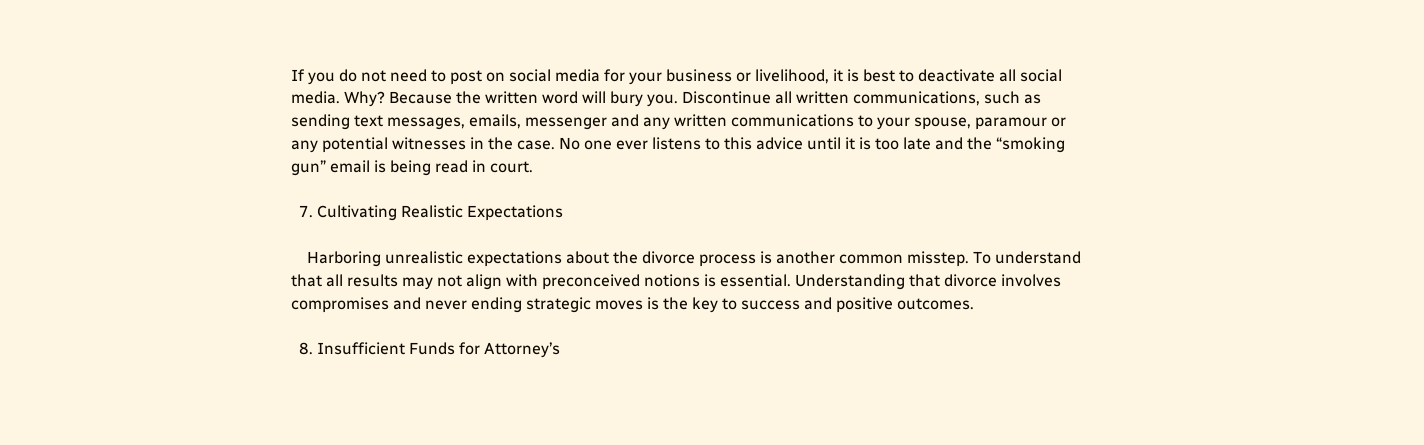If you do not need to post on social media for your business or livelihood, it is best to deactivate all social media. Why? Because the written word will bury you. Discontinue all written communications, such as sending text messages, emails, messenger and any written communications to your spouse, paramour or any potential witnesses in the case. No one ever listens to this advice until it is too late and the “smoking gun” email is being read in court.

  7. Cultivating Realistic Expectations

    Harboring unrealistic expectations about the divorce process is another common misstep. To understand that all results may not align with preconceived notions is essential. Understanding that divorce involves compromises and never ending strategic moves is the key to success and positive outcomes.

  8. Insufficient Funds for Attorney’s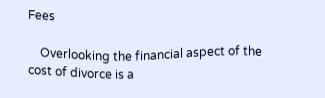Fees

    Overlooking the financial aspect of the cost of divorce is a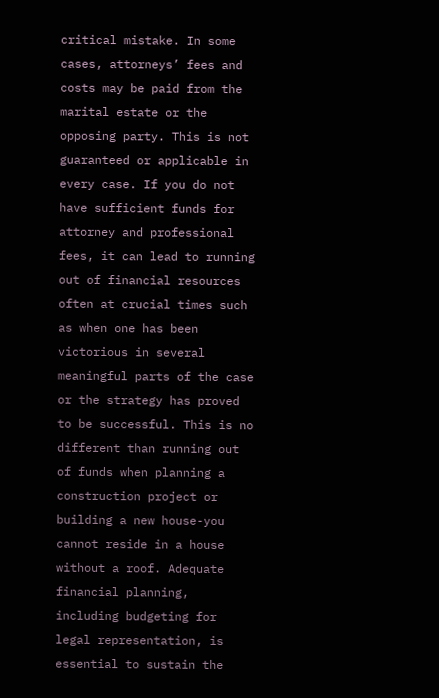critical mistake. In some cases, attorneys’ fees and costs may be paid from the marital estate or the opposing party. This is not guaranteed or applicable in every case. If you do not have sufficient funds for attorney and professional fees, it can lead to running out of financial resources often at crucial times such as when one has been victorious in several meaningful parts of the case or the strategy has proved to be successful. This is no different than running out of funds when planning a construction project or building a new house-you cannot reside in a house without a roof. Adequate financial planning, including budgeting for legal representation, is essential to sustain the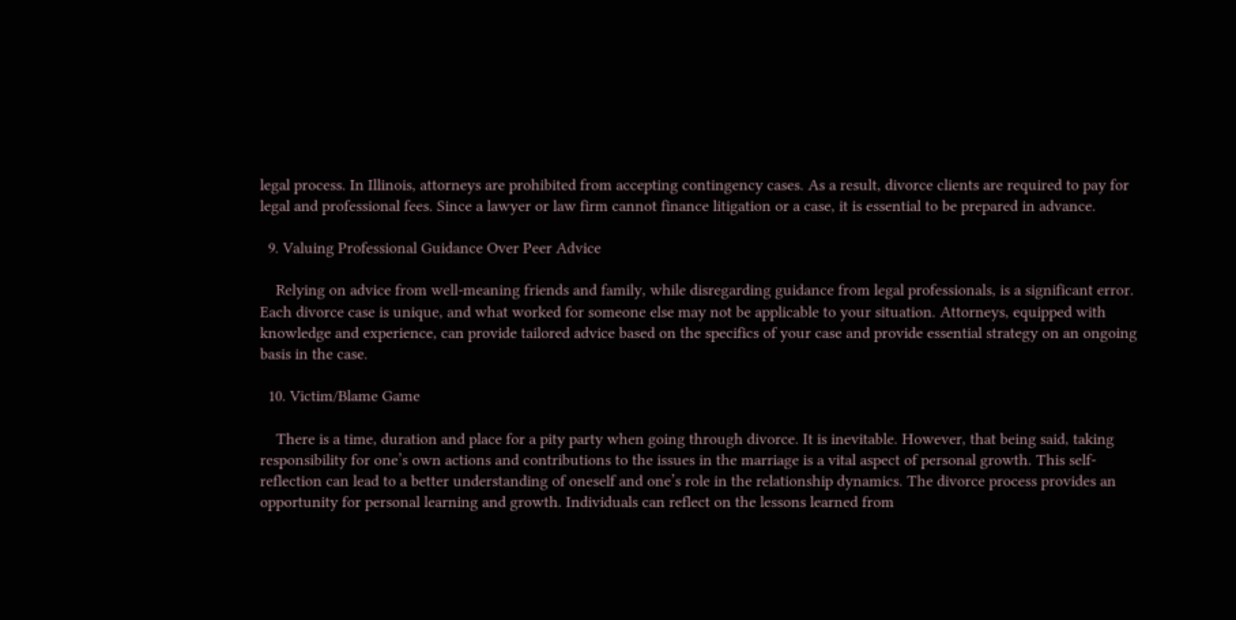legal process. In Illinois, attorneys are prohibited from accepting contingency cases. As a result, divorce clients are required to pay for legal and professional fees. Since a lawyer or law firm cannot finance litigation or a case, it is essential to be prepared in advance.

  9. Valuing Professional Guidance Over Peer Advice

    Relying on advice from well-meaning friends and family, while disregarding guidance from legal professionals, is a significant error. Each divorce case is unique, and what worked for someone else may not be applicable to your situation. Attorneys, equipped with knowledge and experience, can provide tailored advice based on the specifics of your case and provide essential strategy on an ongoing basis in the case.

  10. Victim/Blame Game

    There is a time, duration and place for a pity party when going through divorce. It is inevitable. However, that being said, taking responsibility for one’s own actions and contributions to the issues in the marriage is a vital aspect of personal growth. This self-reflection can lead to a better understanding of oneself and one’s role in the relationship dynamics. The divorce process provides an opportunity for personal learning and growth. Individuals can reflect on the lessons learned from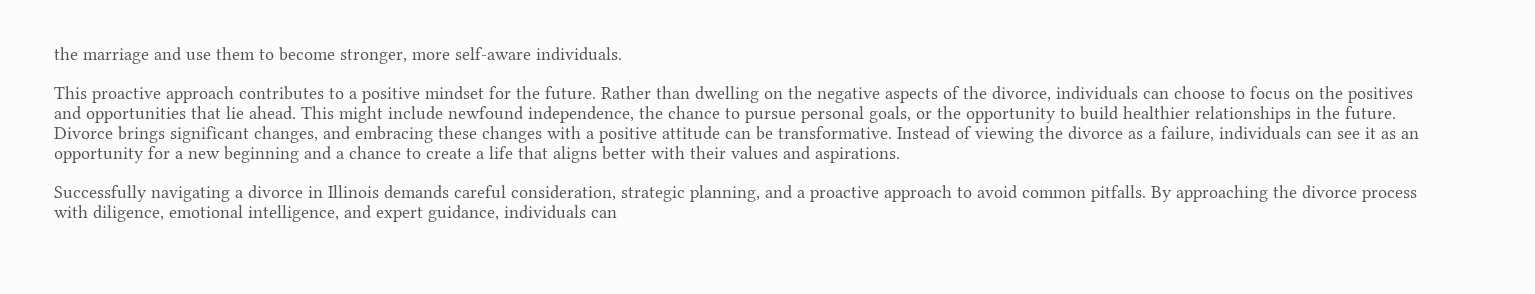the marriage and use them to become stronger, more self-aware individuals.

This proactive approach contributes to a positive mindset for the future. Rather than dwelling on the negative aspects of the divorce, individuals can choose to focus on the positives and opportunities that lie ahead. This might include newfound independence, the chance to pursue personal goals, or the opportunity to build healthier relationships in the future. Divorce brings significant changes, and embracing these changes with a positive attitude can be transformative. Instead of viewing the divorce as a failure, individuals can see it as an opportunity for a new beginning and a chance to create a life that aligns better with their values and aspirations.

Successfully navigating a divorce in Illinois demands careful consideration, strategic planning, and a proactive approach to avoid common pitfalls. By approaching the divorce process with diligence, emotional intelligence, and expert guidance, individuals can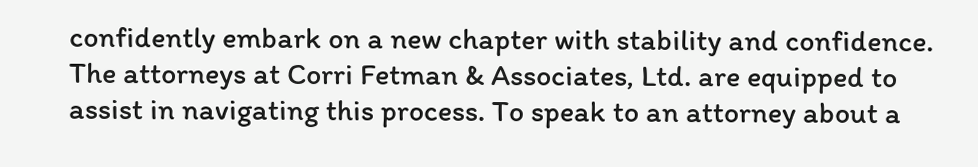confidently embark on a new chapter with stability and confidence. The attorneys at Corri Fetman & Associates, Ltd. are equipped to assist in navigating this process. To speak to an attorney about a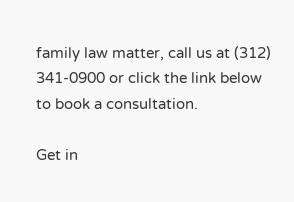family law matter, call us at (312) 341-0900 or click the link below to book a consultation.

Get in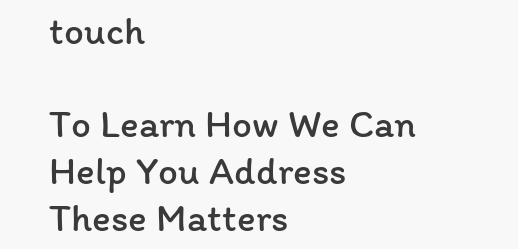touch

To Learn How We Can Help You Address These Matters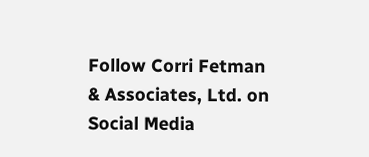Follow Corri Fetman & Associates, Ltd. on Social Media